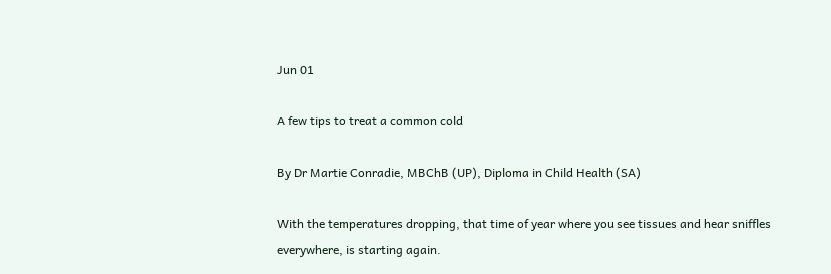Jun 01

A few tips to treat a common cold

By Dr Martie Conradie, MBChB (UP), Diploma in Child Health (SA)

With the temperatures dropping, that time of year where you see tissues and hear sniffles everywhere, is starting again.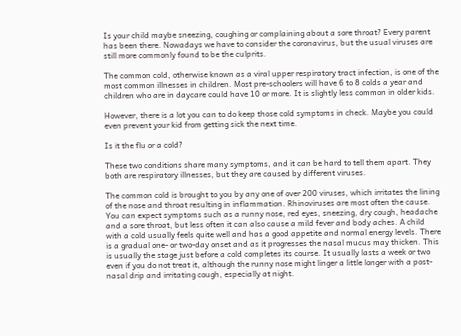Is your child maybe sneezing, coughing or complaining about a sore throat? Every parent has been there. Nowadays we have to consider the coronavirus, but the usual viruses are still more commonly found to be the culprits.

The common cold, otherwise known as a viral upper respiratory tract infection, is one of the most common illnesses in children. Most pre-schoolers will have 6 to 8 colds a year and children who are in daycare could have 10 or more. It is slightly less common in older kids.

However, there is a lot you can to do keep those cold symptoms in check. Maybe you could even prevent your kid from getting sick the next time.

Is it the flu or a cold?

These two conditions share many symptoms, and it can be hard to tell them apart. They both are respiratory illnesses, but they are caused by different viruses.

The common cold is brought to you by any one of over 200 viruses, which irritates the lining of the nose and throat resulting in inflammation. Rhinoviruses are most often the cause. You can expect symptoms such as a runny nose, red eyes, sneezing, dry cough, headache and a sore throat, but less often it can also cause a mild fever and body aches. A child with a cold usually feels quite well and has a good appetite and normal energy levels. There is a gradual one- or two-day onset and as it progresses the nasal mucus may thicken. This is usually the stage just before a cold completes its course. It usually lasts a week or two even if you do not treat it, although the runny nose might linger a little longer with a post-nasal drip and irritating cough, especially at night.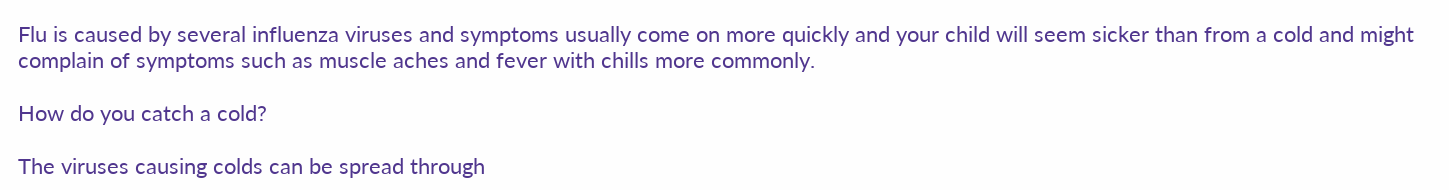Flu is caused by several influenza viruses and symptoms usually come on more quickly and your child will seem sicker than from a cold and might complain of symptoms such as muscle aches and fever with chills more commonly.

How do you catch a cold?

The viruses causing colds can be spread through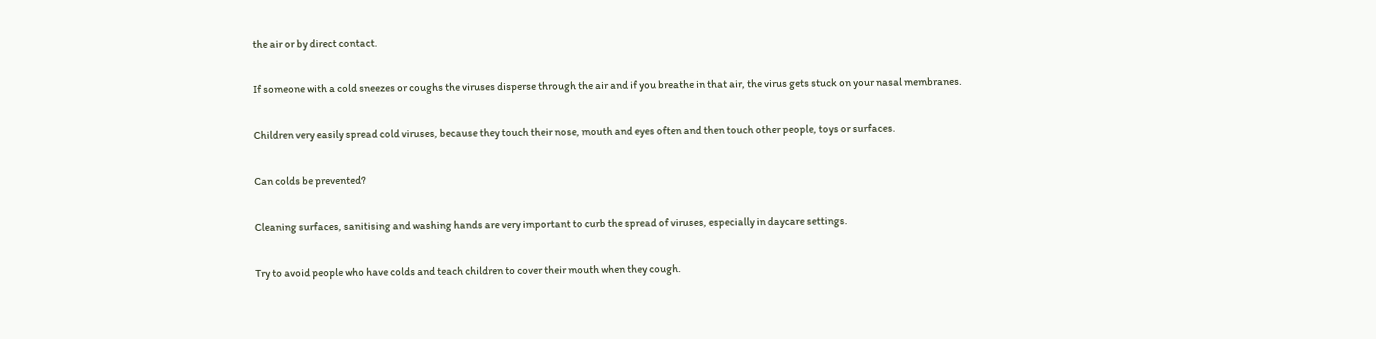the air or by direct contact.

If someone with a cold sneezes or coughs the viruses disperse through the air and if you breathe in that air, the virus gets stuck on your nasal membranes.

Children very easily spread cold viruses, because they touch their nose, mouth and eyes often and then touch other people, toys or surfaces.

Can colds be prevented?

Cleaning surfaces, sanitising and washing hands are very important to curb the spread of viruses, especially in daycare settings.

Try to avoid people who have colds and teach children to cover their mouth when they cough.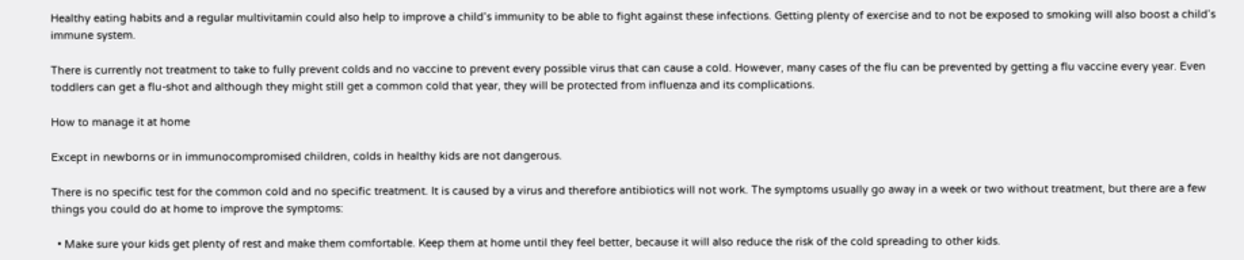Healthy eating habits and a regular multivitamin could also help to improve a child’s immunity to be able to fight against these infections. Getting plenty of exercise and to not be exposed to smoking will also boost a child’s immune system.

There is currently not treatment to take to fully prevent colds and no vaccine to prevent every possible virus that can cause a cold. However, many cases of the flu can be prevented by getting a flu vaccine every year. Even toddlers can get a flu-shot and although they might still get a common cold that year, they will be protected from influenza and its complications.

How to manage it at home

Except in newborns or in immunocompromised children, colds in healthy kids are not dangerous.

There is no specific test for the common cold and no specific treatment. It is caused by a virus and therefore antibiotics will not work. The symptoms usually go away in a week or two without treatment, but there are a few things you could do at home to improve the symptoms:

  • Make sure your kids get plenty of rest and make them comfortable. Keep them at home until they feel better, because it will also reduce the risk of the cold spreading to other kids.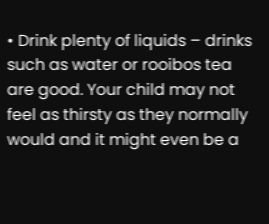• Drink plenty of liquids – drinks such as water or rooibos tea are good. Your child may not feel as thirsty as they normally would and it might even be a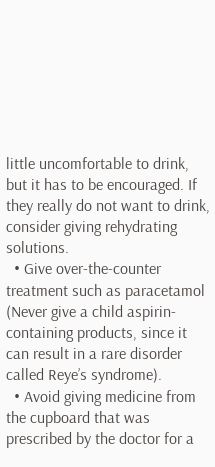little uncomfortable to drink, but it has to be encouraged. If they really do not want to drink, consider giving rehydrating solutions.
  • Give over-the-counter treatment such as paracetamol (Never give a child aspirin-containing products, since it can result in a rare disorder called Reye’s syndrome).
  • Avoid giving medicine from the cupboard that was prescribed by the doctor for a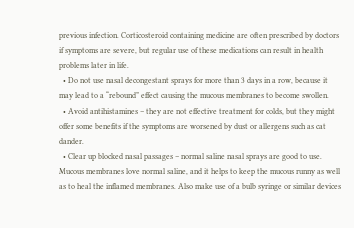previous infection. Corticosteroid containing medicine are often prescribed by doctors if symptoms are severe, but regular use of these medications can result in health problems later in life.
  • Do not use nasal decongestant sprays for more than 3 days in a row, because it may lead to a “rebound” effect causing the mucous membranes to become swollen.
  • Avoid antihistamines – they are not effective treatment for colds, but they might offer some benefits if the symptoms are worsened by dust or allergens such as cat dander.
  • Clear up blocked nasal passages – normal saline nasal sprays are good to use. Mucous membranes love normal saline, and it helps to keep the mucous runny as well as to heal the inflamed membranes. Also make use of a bulb syringe or similar devices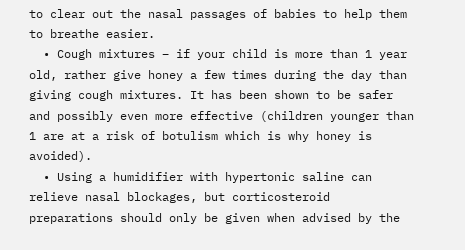to clear out the nasal passages of babies to help them to breathe easier.
  • Cough mixtures – if your child is more than 1 year old, rather give honey a few times during the day than giving cough mixtures. It has been shown to be safer and possibly even more effective (children younger than 1 are at a risk of botulism which is why honey is avoided).
  • Using a humidifier with hypertonic saline can relieve nasal blockages, but corticosteroid preparations should only be given when advised by the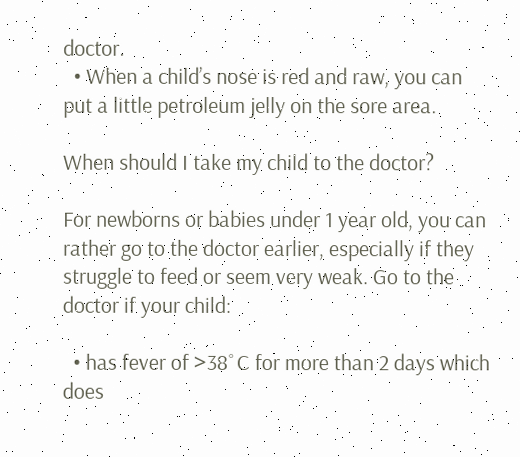doctor.
  • When a child’s nose is red and raw, you can put a little petroleum jelly on the sore area.

When should I take my child to the doctor?

For newborns or babies under 1 year old, you can rather go to the doctor earlier, especially if they struggle to feed or seem very weak. Go to the doctor if your child:

  • has fever of >38˚C for more than 2 days which does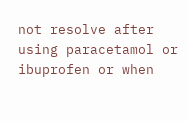not resolve after using paracetamol or ibuprofen or when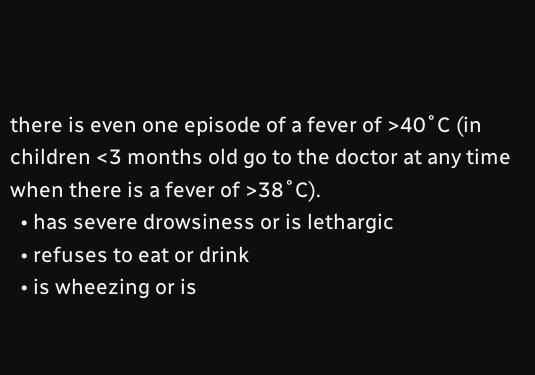there is even one episode of a fever of >40˚C (in children <3 months old go to the doctor at any time when there is a fever of >38˚C).
  • has severe drowsiness or is lethargic
  • refuses to eat or drink
  • is wheezing or is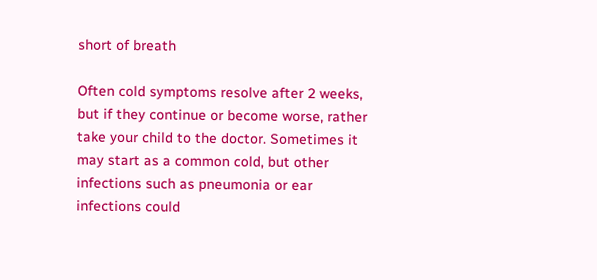short of breath

Often cold symptoms resolve after 2 weeks, but if they continue or become worse, rather take your child to the doctor. Sometimes it may start as a common cold, but other infections such as pneumonia or ear infections could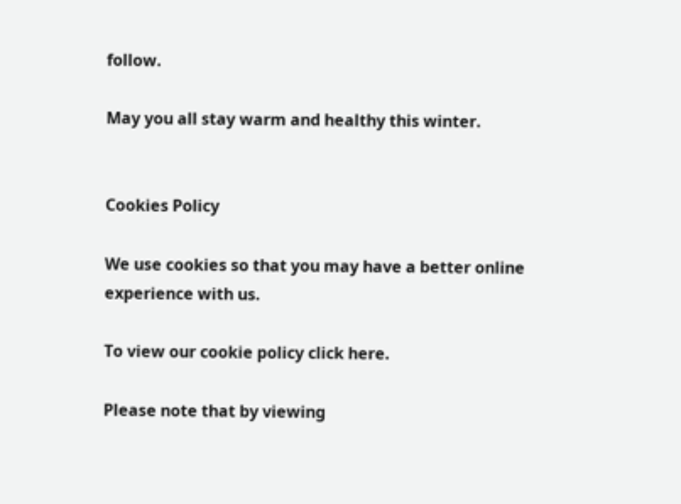follow.

May you all stay warm and healthy this winter.


Cookies Policy

We use cookies so that you may have a better online experience with us.

To view our cookie policy click here.

Please note that by viewing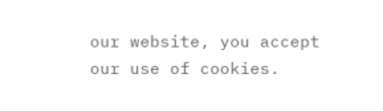our website, you accept our use of cookies.